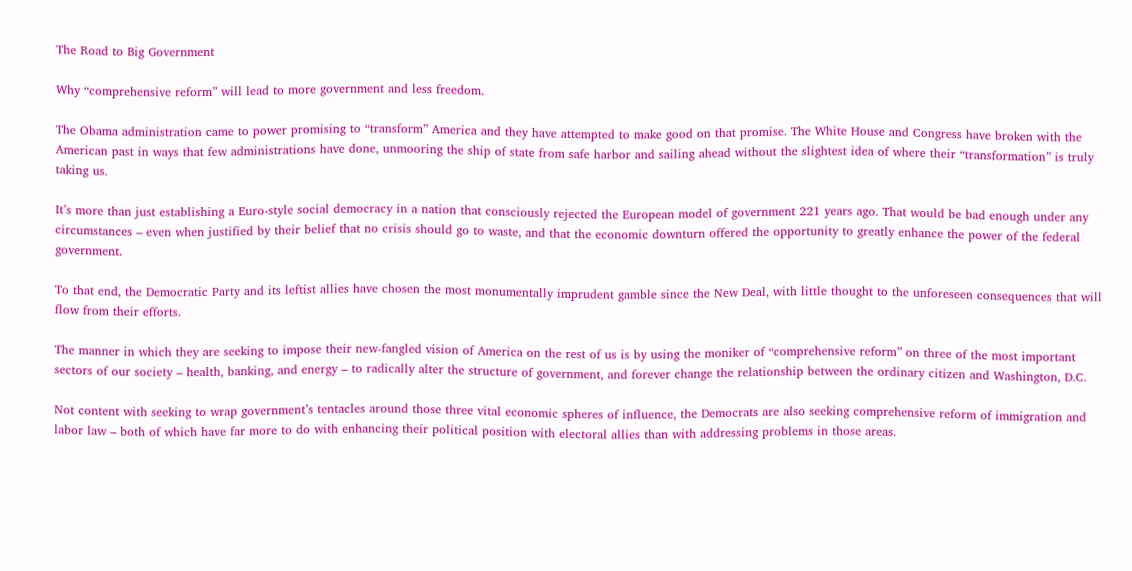The Road to Big Government

Why “comprehensive reform” will lead to more government and less freedom.

The Obama administration came to power promising to “transform” America and they have attempted to make good on that promise. The White House and Congress have broken with the American past in ways that few administrations have done, unmooring the ship of state from safe harbor and sailing ahead without the slightest idea of where their “transformation” is truly taking us.

It’s more than just establishing a Euro-style social democracy in a nation that consciously rejected the European model of government 221 years ago. That would be bad enough under any circumstances – even when justified by their belief that no crisis should go to waste, and that the economic downturn offered the opportunity to greatly enhance the power of the federal government.

To that end, the Democratic Party and its leftist allies have chosen the most monumentally imprudent gamble since the New Deal, with little thought to the unforeseen consequences that will flow from their efforts.

The manner in which they are seeking to impose their new-fangled vision of America on the rest of us is by using the moniker of “comprehensive reform” on three of the most important sectors of our society – health, banking, and energy – to radically alter the structure of government, and forever change the relationship between the ordinary citizen and Washington, D.C.

Not content with seeking to wrap government’s tentacles around those three vital economic spheres of influence, the Democrats are also seeking comprehensive reform of immigration and labor law – both of which have far more to do with enhancing their political position with electoral allies than with addressing problems in those areas.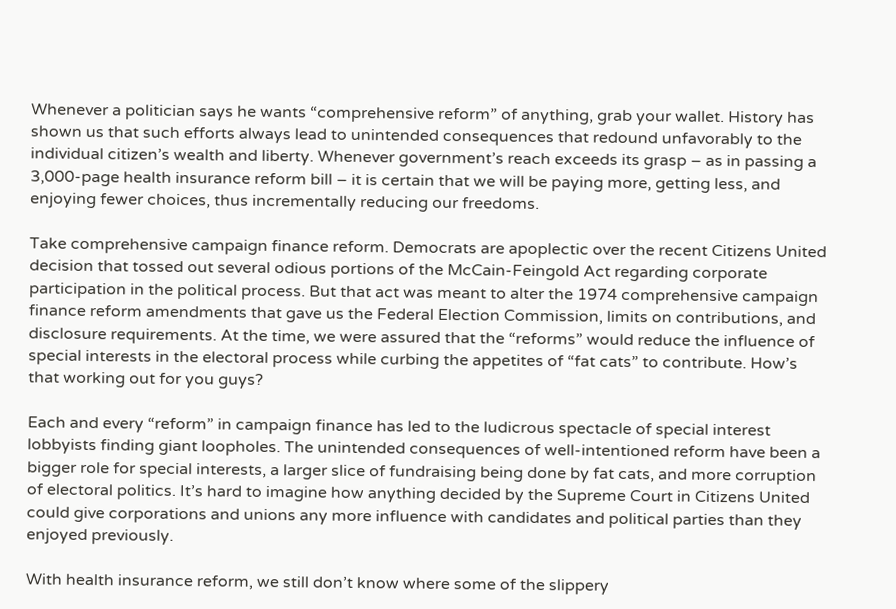Whenever a politician says he wants “comprehensive reform” of anything, grab your wallet. History has shown us that such efforts always lead to unintended consequences that redound unfavorably to the individual citizen’s wealth and liberty. Whenever government’s reach exceeds its grasp – as in passing a 3,000-page health insurance reform bill – it is certain that we will be paying more, getting less, and enjoying fewer choices, thus incrementally reducing our freedoms.

Take comprehensive campaign finance reform. Democrats are apoplectic over the recent Citizens United decision that tossed out several odious portions of the McCain-Feingold Act regarding corporate participation in the political process. But that act was meant to alter the 1974 comprehensive campaign finance reform amendments that gave us the Federal Election Commission, limits on contributions, and disclosure requirements. At the time, we were assured that the “reforms” would reduce the influence of special interests in the electoral process while curbing the appetites of “fat cats” to contribute. How’s that working out for you guys?

Each and every “reform” in campaign finance has led to the ludicrous spectacle of special interest lobbyists finding giant loopholes. The unintended consequences of well-intentioned reform have been a bigger role for special interests, a larger slice of fundraising being done by fat cats, and more corruption of electoral politics. It’s hard to imagine how anything decided by the Supreme Court in Citizens United could give corporations and unions any more influence with candidates and political parties than they enjoyed previously.

With health insurance reform, we still don’t know where some of the slippery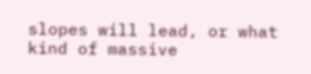slopes will lead, or what kind of massive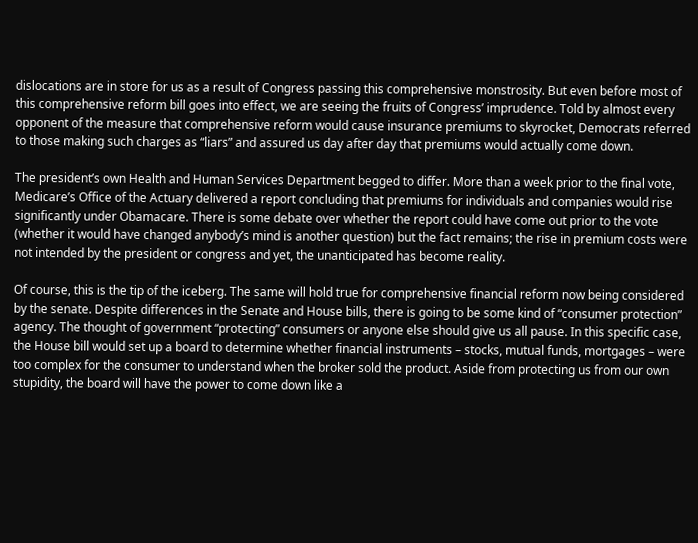dislocations are in store for us as a result of Congress passing this comprehensive monstrosity. But even before most of this comprehensive reform bill goes into effect, we are seeing the fruits of Congress’ imprudence. Told by almost every opponent of the measure that comprehensive reform would cause insurance premiums to skyrocket, Democrats referred to those making such charges as “liars” and assured us day after day that premiums would actually come down.

The president’s own Health and Human Services Department begged to differ. More than a week prior to the final vote, Medicare’s Office of the Actuary delivered a report concluding that premiums for individuals and companies would rise significantly under Obamacare. There is some debate over whether the report could have come out prior to the vote (whether it would have changed anybody’s mind is another question) but the fact remains; the rise in premium costs were not intended by the president or congress and yet, the unanticipated has become reality.

Of course, this is the tip of the iceberg. The same will hold true for comprehensive financial reform now being considered by the senate. Despite differences in the Senate and House bills, there is going to be some kind of “consumer protection” agency. The thought of government “protecting” consumers or anyone else should give us all pause. In this specific case, the House bill would set up a board to determine whether financial instruments – stocks, mutual funds, mortgages – were too complex for the consumer to understand when the broker sold the product. Aside from protecting us from our own stupidity, the board will have the power to come down like a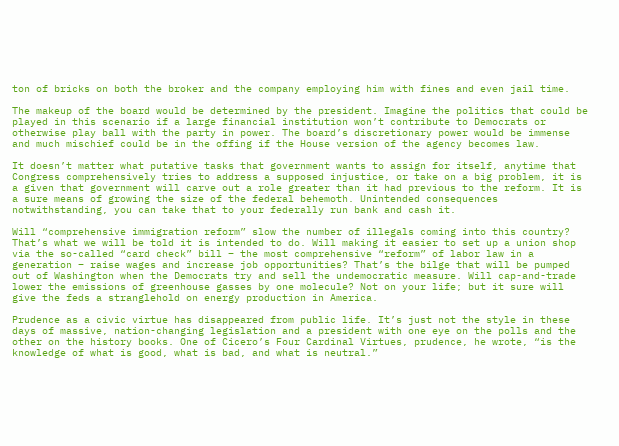ton of bricks on both the broker and the company employing him with fines and even jail time.

The makeup of the board would be determined by the president. Imagine the politics that could be played in this scenario if a large financial institution won’t contribute to Democrats or otherwise play ball with the party in power. The board’s discretionary power would be immense and much mischief could be in the offing if the House version of the agency becomes law.

It doesn’t matter what putative tasks that government wants to assign for itself, anytime that Congress comprehensively tries to address a supposed injustice, or take on a big problem, it is a given that government will carve out a role greater than it had previous to the reform. It is a sure means of growing the size of the federal behemoth. Unintended consequences notwithstanding, you can take that to your federally run bank and cash it.

Will “comprehensive immigration reform” slow the number of illegals coming into this country? That’s what we will be told it is intended to do. Will making it easier to set up a union shop via the so-called “card check” bill – the most comprehensive “reform” of labor law in a generation – raise wages and increase job opportunities? That’s the bilge that will be pumped out of Washington when the Democrats try and sell the undemocratic measure. Will cap-and-trade lower the emissions of greenhouse gasses by one molecule? Not on your life; but it sure will give the feds a stranglehold on energy production in America.

Prudence as a civic virtue has disappeared from public life. It’s just not the style in these days of massive, nation-changing legislation and a president with one eye on the polls and the other on the history books. One of Cicero’s Four Cardinal Virtues, prudence, he wrote, “is the knowledge of what is good, what is bad, and what is neutral.”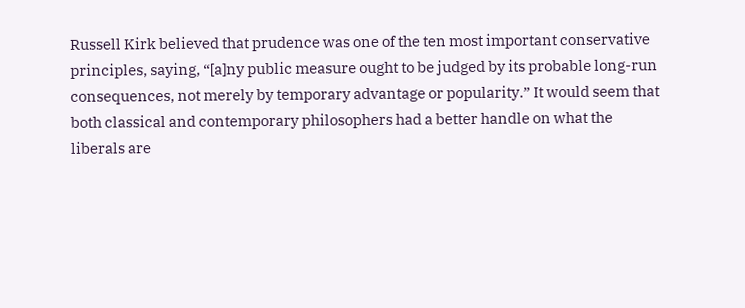Russell Kirk believed that prudence was one of the ten most important conservative principles, saying, “[a]ny public measure ought to be judged by its probable long-run consequences, not merely by temporary advantage or popularity.” It would seem that both classical and contemporary philosophers had a better handle on what the liberals are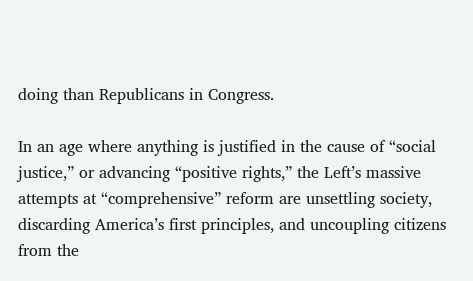doing than Republicans in Congress.

In an age where anything is justified in the cause of “social justice,” or advancing “positive rights,” the Left’s massive attempts at “comprehensive” reform are unsettling society, discarding America’s first principles, and uncoupling citizens from the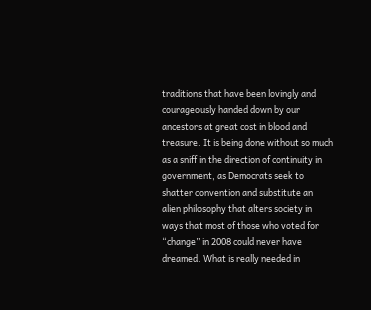traditions that have been lovingly and courageously handed down by our ancestors at great cost in blood and treasure. It is being done without so much as a sniff in the direction of continuity in government, as Democrats seek to shatter convention and substitute an alien philosophy that alters society in ways that most of those who voted for “change” in 2008 could never have dreamed. What is really needed in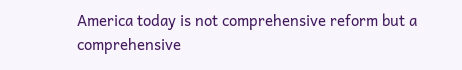America today is not comprehensive reform but a comprehensive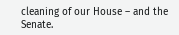cleaning of our House – and the Senate.